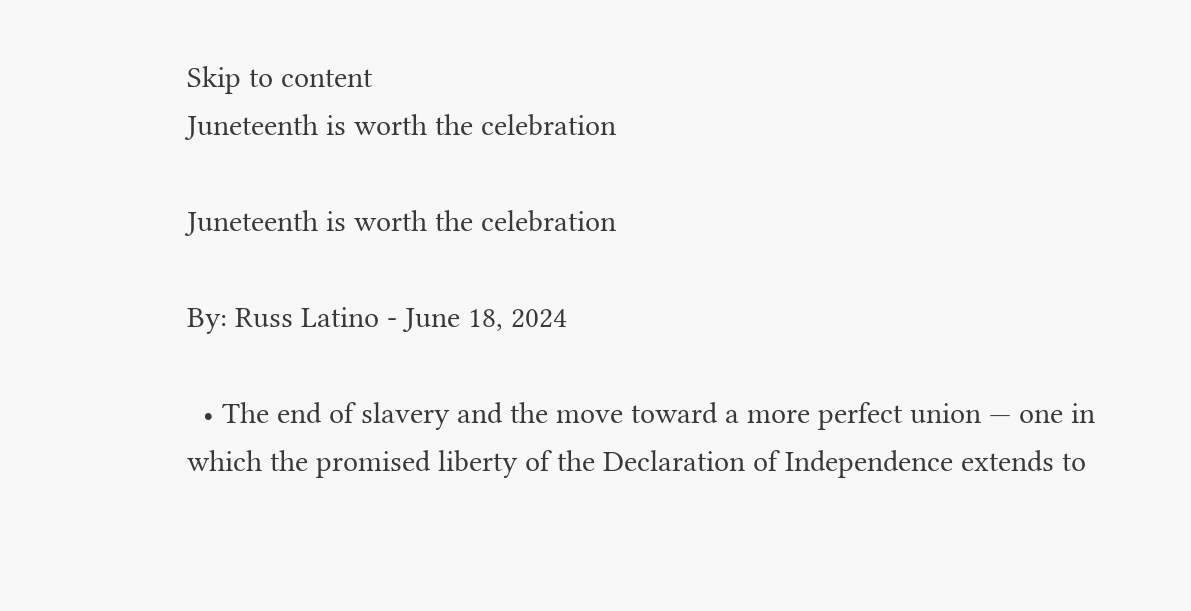Skip to content
Juneteenth is worth the celebration

Juneteenth is worth the celebration

By: Russ Latino - June 18, 2024

  • The end of slavery and the move toward a more perfect union — one in which the promised liberty of the Declaration of Independence extends to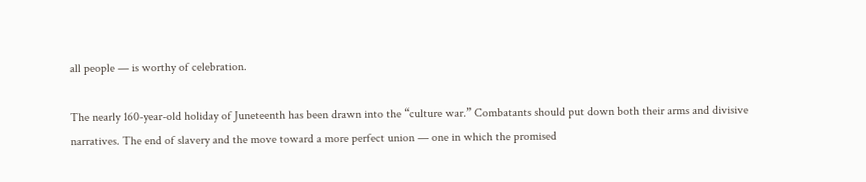all people — is worthy of celebration.

The nearly 160-year-old holiday of Juneteenth has been drawn into the “culture war.” Combatants should put down both their arms and divisive narratives. The end of slavery and the move toward a more perfect union — one in which the promised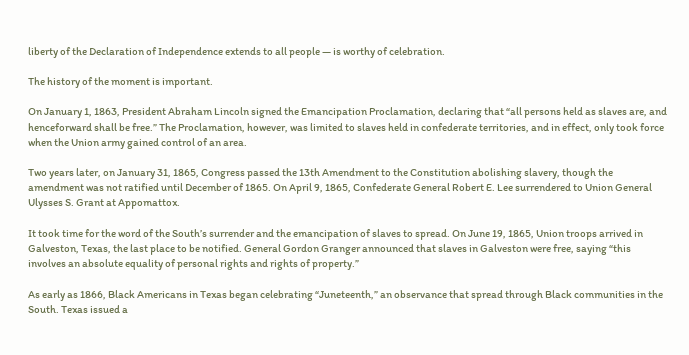liberty of the Declaration of Independence extends to all people — is worthy of celebration.

The history of the moment is important.

On January 1, 1863, President Abraham Lincoln signed the Emancipation Proclamation, declaring that “all persons held as slaves are, and henceforward shall be free.” The Proclamation, however, was limited to slaves held in confederate territories, and in effect, only took force when the Union army gained control of an area.

Two years later, on January 31, 1865, Congress passed the 13th Amendment to the Constitution abolishing slavery, though the amendment was not ratified until December of 1865. On April 9, 1865, Confederate General Robert E. Lee surrendered to Union General Ulysses S. Grant at Appomattox.

It took time for the word of the South’s surrender and the emancipation of slaves to spread. On June 19, 1865, Union troops arrived in Galveston, Texas, the last place to be notified. General Gordon Granger announced that slaves in Galveston were free, saying “this involves an absolute equality of personal rights and rights of property.”

As early as 1866, Black Americans in Texas began celebrating “Juneteenth,” an observance that spread through Black communities in the South. Texas issued a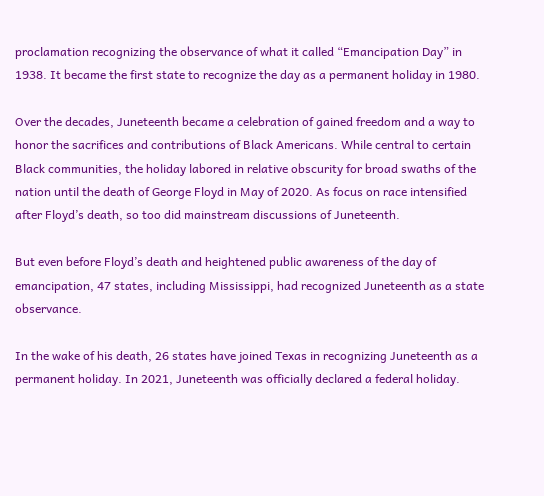proclamation recognizing the observance of what it called “Emancipation Day” in 1938. It became the first state to recognize the day as a permanent holiday in 1980.

Over the decades, Juneteenth became a celebration of gained freedom and a way to honor the sacrifices and contributions of Black Americans. While central to certain Black communities, the holiday labored in relative obscurity for broad swaths of the nation until the death of George Floyd in May of 2020. As focus on race intensified after Floyd’s death, so too did mainstream discussions of Juneteenth.

But even before Floyd’s death and heightened public awareness of the day of emancipation, 47 states, including Mississippi, had recognized Juneteenth as a state observance.

In the wake of his death, 26 states have joined Texas in recognizing Juneteenth as a permanent holiday. In 2021, Juneteenth was officially declared a federal holiday.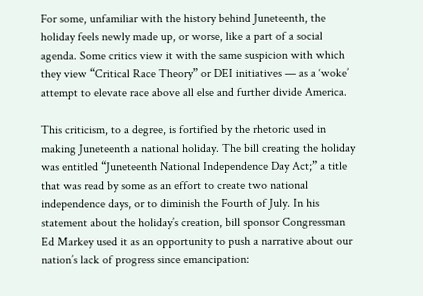For some, unfamiliar with the history behind Juneteenth, the holiday feels newly made up, or worse, like a part of a social agenda. Some critics view it with the same suspicion with which they view “Critical Race Theory” or DEI initiatives — as a ‘woke’ attempt to elevate race above all else and further divide America.

This criticism, to a degree, is fortified by the rhetoric used in making Juneteenth a national holiday. The bill creating the holiday was entitled “Juneteenth National Independence Day Act;” a title that was read by some as an effort to create two national independence days, or to diminish the Fourth of July. In his statement about the holiday’s creation, bill sponsor Congressman Ed Markey used it as an opportunity to push a narrative about our nation’s lack of progress since emancipation: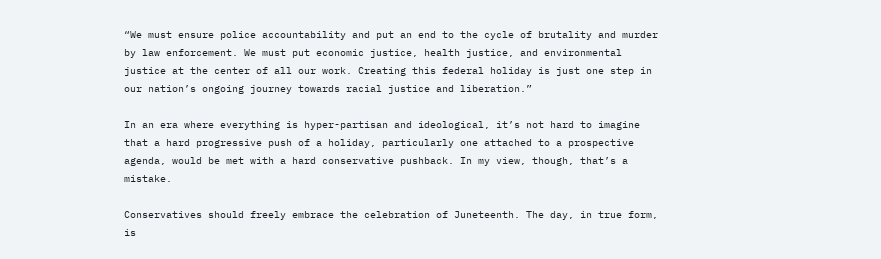“We must ensure police accountability and put an end to the cycle of brutality and murder by law enforcement. We must put economic justice, health justice, and environmental justice at the center of all our work. Creating this federal holiday is just one step in our nation’s ongoing journey towards racial justice and liberation.”

In an era where everything is hyper-partisan and ideological, it’s not hard to imagine that a hard progressive push of a holiday, particularly one attached to a prospective agenda, would be met with a hard conservative pushback. In my view, though, that’s a mistake.

Conservatives should freely embrace the celebration of Juneteenth. The day, in true form, is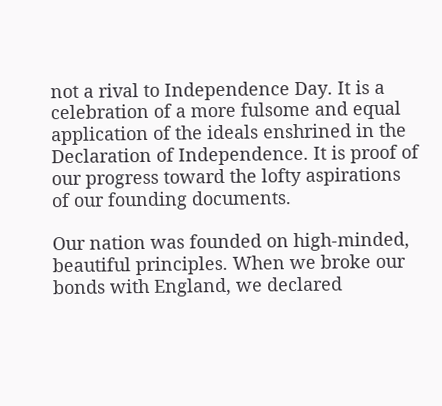not a rival to Independence Day. It is a celebration of a more fulsome and equal application of the ideals enshrined in the Declaration of Independence. It is proof of our progress toward the lofty aspirations of our founding documents.

Our nation was founded on high-minded, beautiful principles. When we broke our bonds with England, we declared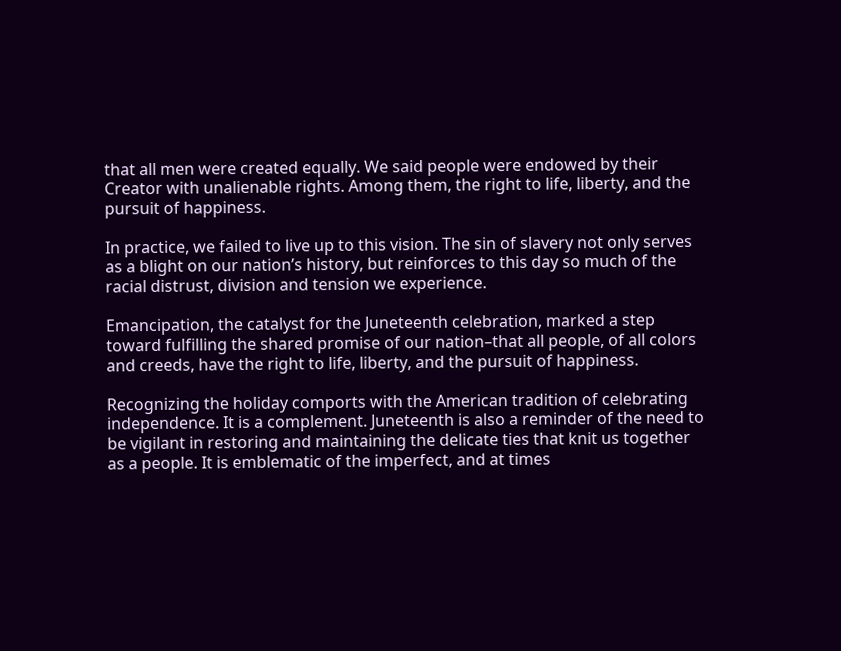that all men were created equally. We said people were endowed by their Creator with unalienable rights. Among them, the right to life, liberty, and the pursuit of happiness.

In practice, we failed to live up to this vision. The sin of slavery not only serves as a blight on our nation’s history, but reinforces to this day so much of the racial distrust, division and tension we experience.

Emancipation, the catalyst for the Juneteenth celebration, marked a step toward fulfilling the shared promise of our nation–that all people, of all colors and creeds, have the right to life, liberty, and the pursuit of happiness.

Recognizing the holiday comports with the American tradition of celebrating independence. It is a complement. Juneteenth is also a reminder of the need to be vigilant in restoring and maintaining the delicate ties that knit us together as a people. It is emblematic of the imperfect, and at times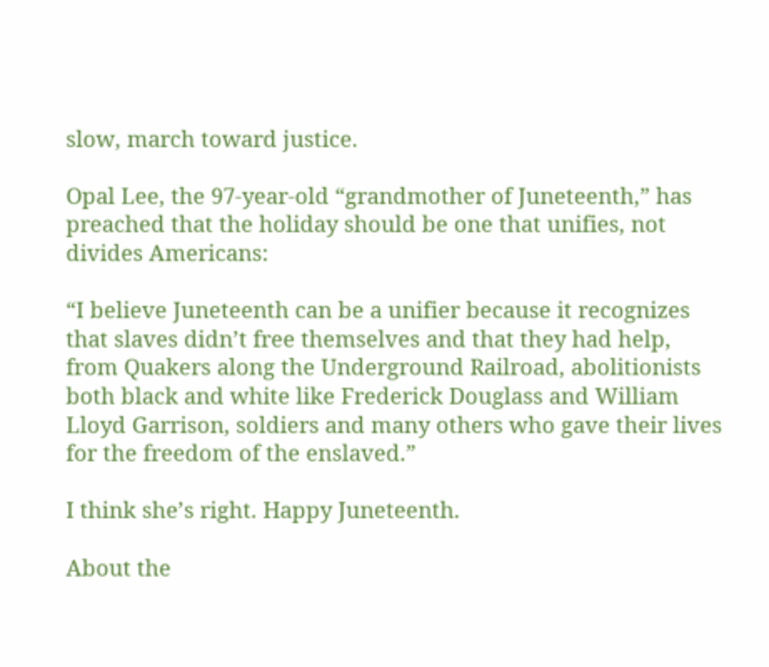slow, march toward justice.

Opal Lee, the 97-year-old “grandmother of Juneteenth,” has preached that the holiday should be one that unifies, not divides Americans:

“I believe Juneteenth can be a unifier because it recognizes that slaves didn’t free themselves and that they had help, from Quakers along the Underground Railroad, abolitionists both black and white like Frederick Douglass and William Lloyd Garrison, soldiers and many others who gave their lives for the freedom of the enslaved.”

I think she’s right. Happy Juneteenth.

About the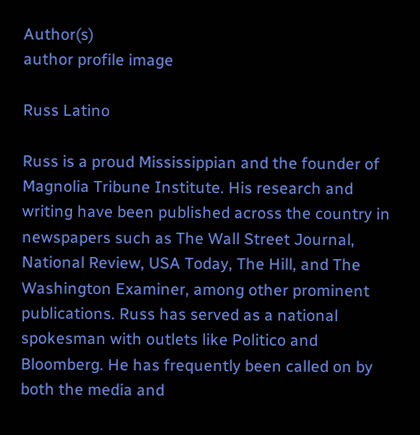Author(s)
author profile image

Russ Latino

Russ is a proud Mississippian and the founder of Magnolia Tribune Institute. His research and writing have been published across the country in newspapers such as The Wall Street Journal, National Review, USA Today, The Hill, and The Washington Examiner, among other prominent publications. Russ has served as a national spokesman with outlets like Politico and Bloomberg. He has frequently been called on by both the media and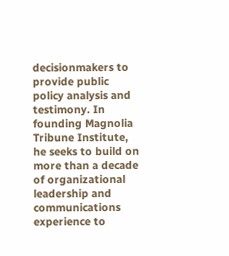decisionmakers to provide public policy analysis and testimony. In founding Magnolia Tribune Institute, he seeks to build on more than a decade of organizational leadership and communications experience to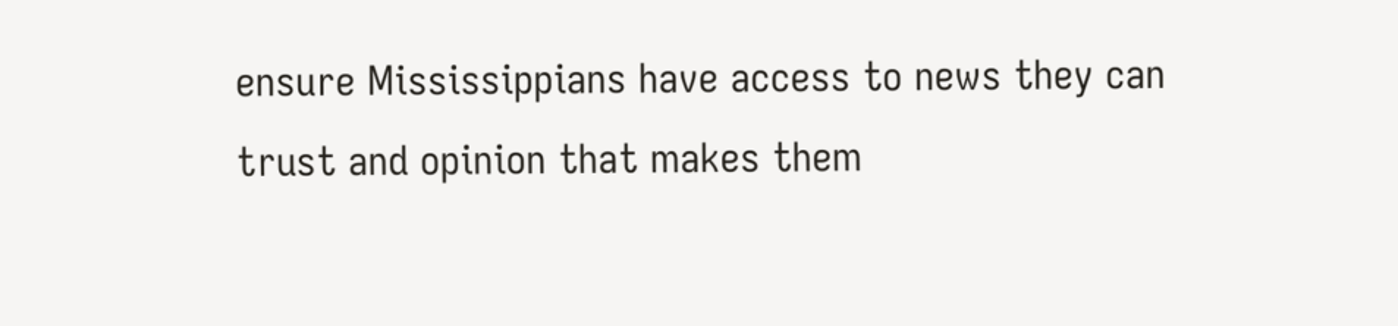ensure Mississippians have access to news they can trust and opinion that makes them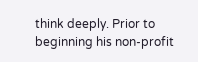think deeply. Prior to beginning his non-profit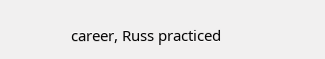career, Russ practiced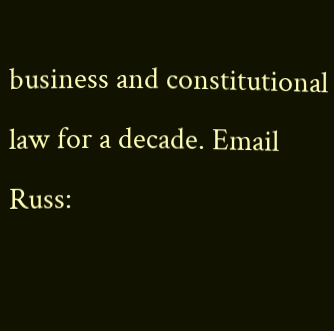business and constitutional law for a decade. Email Russ: